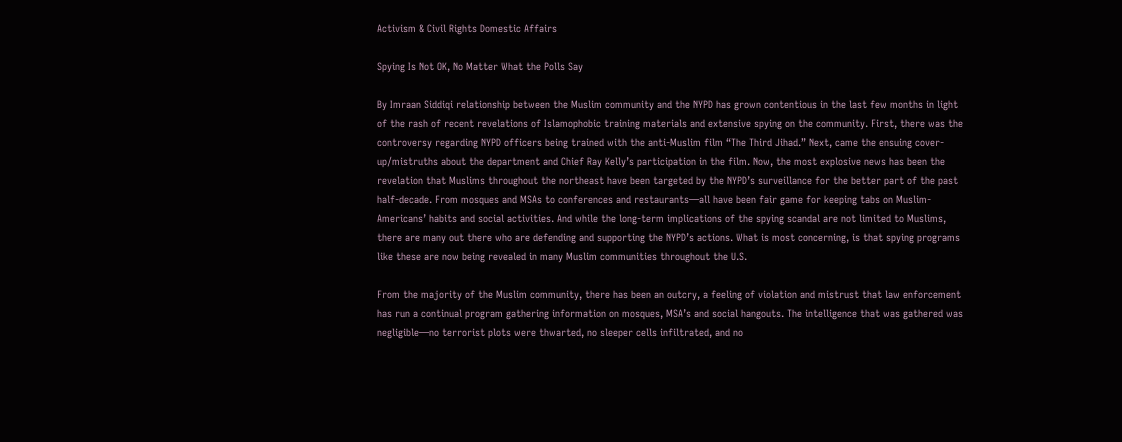Activism & Civil Rights Domestic Affairs

Spying Is Not OK, No Matter What the Polls Say

By Imraan Siddiqi relationship between the Muslim community and the NYPD has grown contentious in the last few months in light of the rash of recent revelations of Islamophobic training materials and extensive spying on the community. First, there was the controversy regarding NYPD officers being trained with the anti-Muslim film “The Third Jihad.” Next, came the ensuing cover-up/mistruths about the department and Chief Ray Kelly’s participation in the film. Now, the most explosive news has been the revelation that Muslims throughout the northeast have been targeted by the NYPD’s surveillance for the better part of the past half-decade. From mosques and MSAs to conferences and restaurants—all have been fair game for keeping tabs on Muslim-Americans’ habits and social activities. And while the long-term implications of the spying scandal are not limited to Muslims, there are many out there who are defending and supporting the NYPD’s actions. What is most concerning, is that spying programs like these are now being revealed in many Muslim communities throughout the U.S.

From the majority of the Muslim community, there has been an outcry, a feeling of violation and mistrust that law enforcement has run a continual program gathering information on mosques, MSA’s and social hangouts. The intelligence that was gathered was negligible—no terrorist plots were thwarted, no sleeper cells infiltrated, and no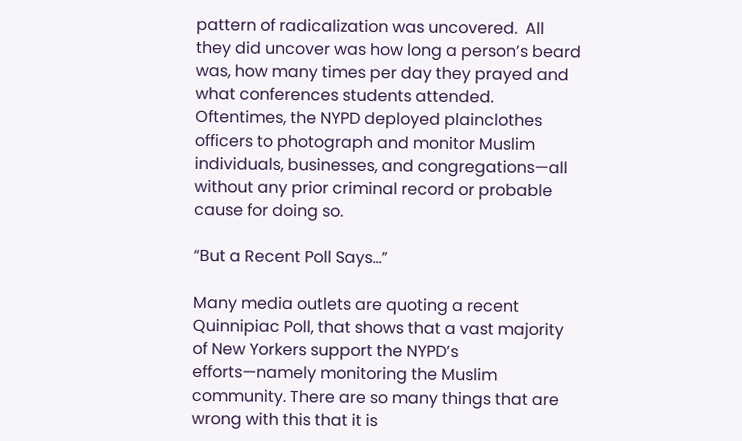pattern of radicalization was uncovered.  All they did uncover was how long a person’s beard was, how many times per day they prayed and what conferences students attended. Oftentimes, the NYPD deployed plainclothes officers to photograph and monitor Muslim individuals, businesses, and congregations—all without any prior criminal record or probable cause for doing so.

“But a Recent Poll Says…”

Many media outlets are quoting a recent Quinnipiac Poll, that shows that a vast majority of New Yorkers support the NYPD’s efforts—namely monitoring the Muslim community. There are so many things that are wrong with this that it is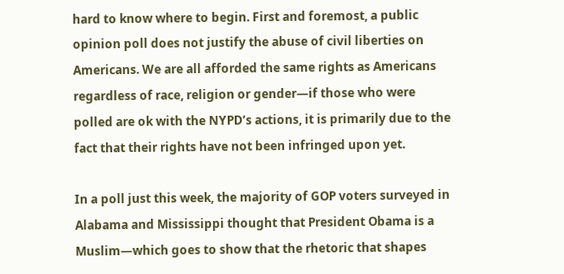hard to know where to begin. First and foremost, a public opinion poll does not justify the abuse of civil liberties on Americans. We are all afforded the same rights as Americans regardless of race, religion or gender—if those who were polled are ok with the NYPD’s actions, it is primarily due to the fact that their rights have not been infringed upon yet.

In a poll just this week, the majority of GOP voters surveyed in Alabama and Mississippi thought that President Obama is a Muslim—which goes to show that the rhetoric that shapes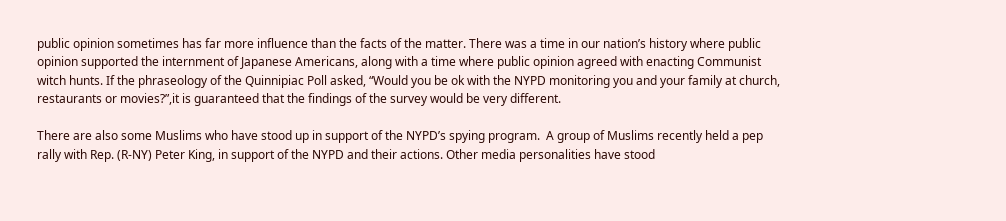public opinion sometimes has far more influence than the facts of the matter. There was a time in our nation’s history where public opinion supported the internment of Japanese Americans, along with a time where public opinion agreed with enacting Communist witch hunts. If the phraseology of the Quinnipiac Poll asked, “Would you be ok with the NYPD monitoring you and your family at church, restaurants or movies?”,it is guaranteed that the findings of the survey would be very different.

There are also some Muslims who have stood up in support of the NYPD’s spying program.  A group of Muslims recently held a pep rally with Rep. (R-NY) Peter King, in support of the NYPD and their actions. Other media personalities have stood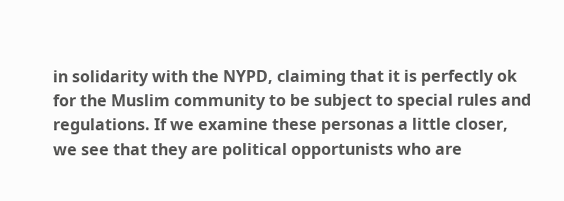in solidarity with the NYPD, claiming that it is perfectly ok for the Muslim community to be subject to special rules and regulations. If we examine these personas a little closer, we see that they are political opportunists who are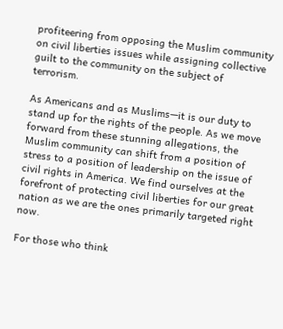profiteering from opposing the Muslim community on civil liberties issues while assigning collective guilt to the community on the subject of terrorism.

As Americans and as Muslims—it is our duty to stand up for the rights of the people. As we move forward from these stunning allegations, the Muslim community can shift from a position of stress to a position of leadership on the issue of civil rights in America. We find ourselves at the forefront of protecting civil liberties for our great nation as we are the ones primarily targeted right now.

For those who think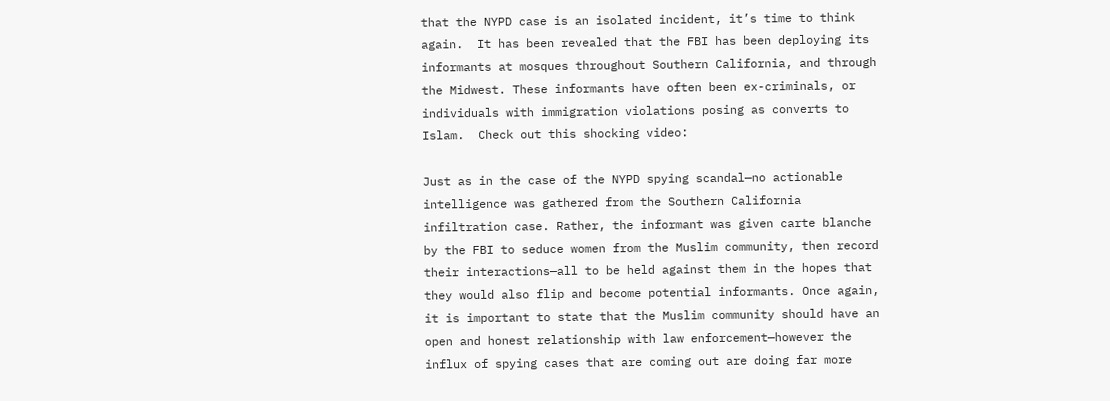that the NYPD case is an isolated incident, it’s time to think again.  It has been revealed that the FBI has been deploying its informants at mosques throughout Southern California, and through the Midwest. These informants have often been ex-criminals, or individuals with immigration violations posing as converts to Islam.  Check out this shocking video:

Just as in the case of the NYPD spying scandal—no actionable intelligence was gathered from the Southern California infiltration case. Rather, the informant was given carte blanche by the FBI to seduce women from the Muslim community, then record their interactions—all to be held against them in the hopes that they would also flip and become potential informants. Once again, it is important to state that the Muslim community should have an open and honest relationship with law enforcement—however the influx of spying cases that are coming out are doing far more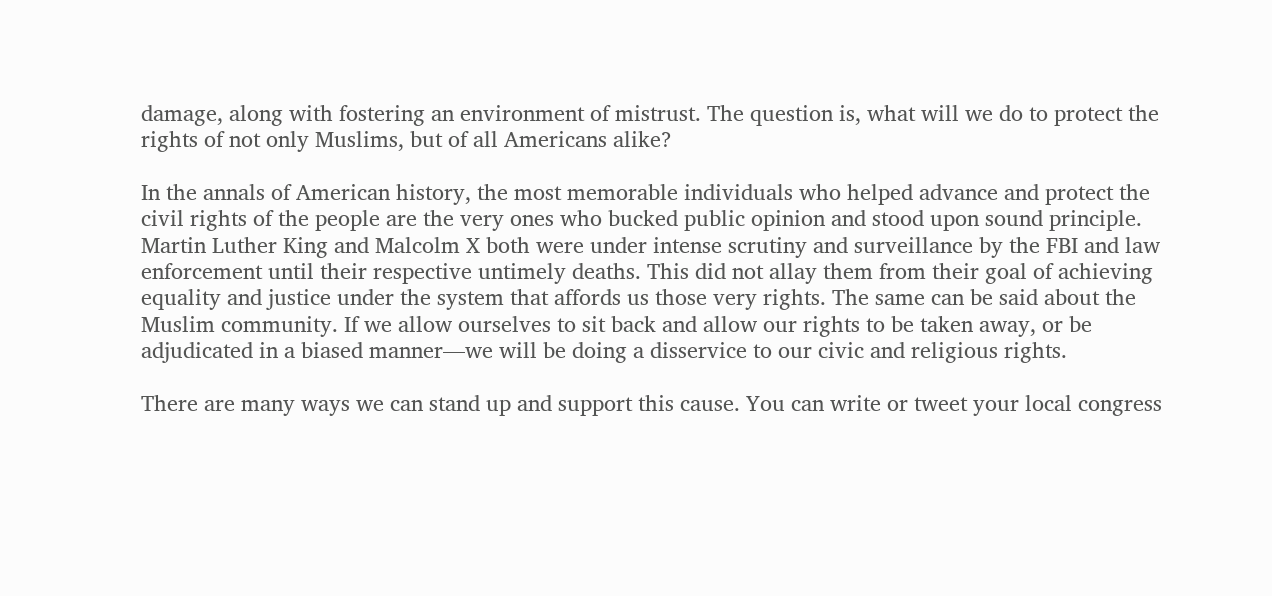damage, along with fostering an environment of mistrust. The question is, what will we do to protect the rights of not only Muslims, but of all Americans alike?

In the annals of American history, the most memorable individuals who helped advance and protect the civil rights of the people are the very ones who bucked public opinion and stood upon sound principle. Martin Luther King and Malcolm X both were under intense scrutiny and surveillance by the FBI and law enforcement until their respective untimely deaths. This did not allay them from their goal of achieving equality and justice under the system that affords us those very rights. The same can be said about the Muslim community. If we allow ourselves to sit back and allow our rights to be taken away, or be adjudicated in a biased manner—we will be doing a disservice to our civic and religious rights.

There are many ways we can stand up and support this cause. You can write or tweet your local congress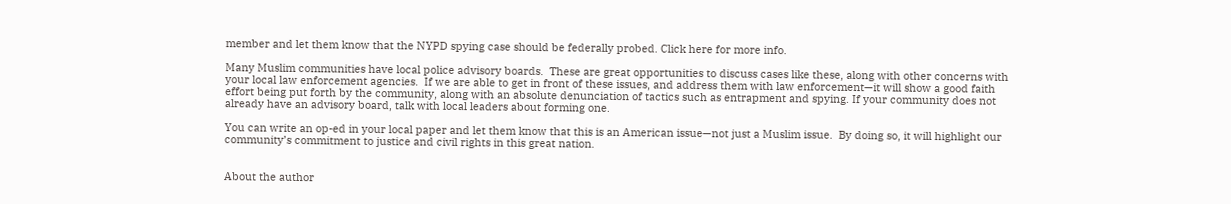member and let them know that the NYPD spying case should be federally probed. Click here for more info.

Many Muslim communities have local police advisory boards.  These are great opportunities to discuss cases like these, along with other concerns with your local law enforcement agencies.  If we are able to get in front of these issues, and address them with law enforcement—it will show a good faith effort being put forth by the community, along with an absolute denunciation of tactics such as entrapment and spying. If your community does not already have an advisory board, talk with local leaders about forming one.

You can write an op-ed in your local paper and let them know that this is an American issue—not just a Muslim issue.  By doing so, it will highlight our community’s commitment to justice and civil rights in this great nation.


About the author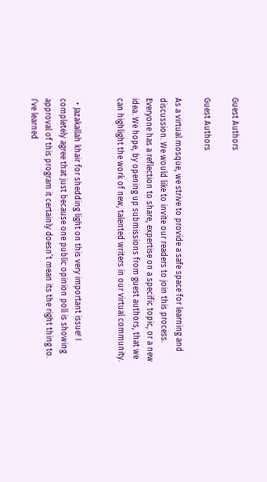Guest Authors

Guest Authors

As a virtual mosque, we strive to provide a safe space for learning and discussion. We would like to invite our readers to join this process. Everyone has a reflection to share, expertise on a specific topic, or a new idea. We hope, by opening up submissions from guest authors, that we can highlight the work of new, talented writers in our virtual community.


  • Jazakallah khair for shedding light on this very important issue! I completely agree that just because one public opinion poll is showing approval of this program it certainly doesn’t mean its the right thing to. I’ve learned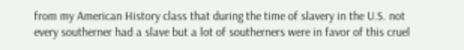from my American History class that during the time of slavery in the U.S. not every southerner had a slave but a lot of southerners were in favor of this cruel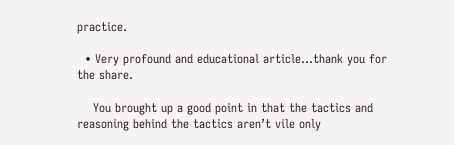practice.

  • Very profound and educational article…thank you for the share.

    You brought up a good point in that the tactics and reasoning behind the tactics aren’t vile only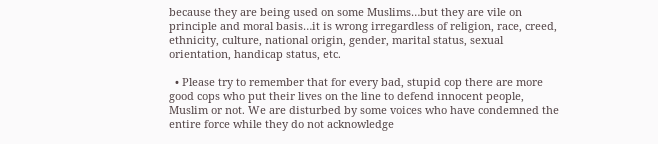because they are being used on some Muslims…but they are vile on principle and moral basis…it is wrong irregardless of religion, race, creed, ethnicity, culture, national origin, gender, marital status, sexual orientation, handicap status, etc.

  • Please try to remember that for every bad, stupid cop there are more good cops who put their lives on the line to defend innocent people, Muslim or not. We are disturbed by some voices who have condemned the entire force while they do not acknowledge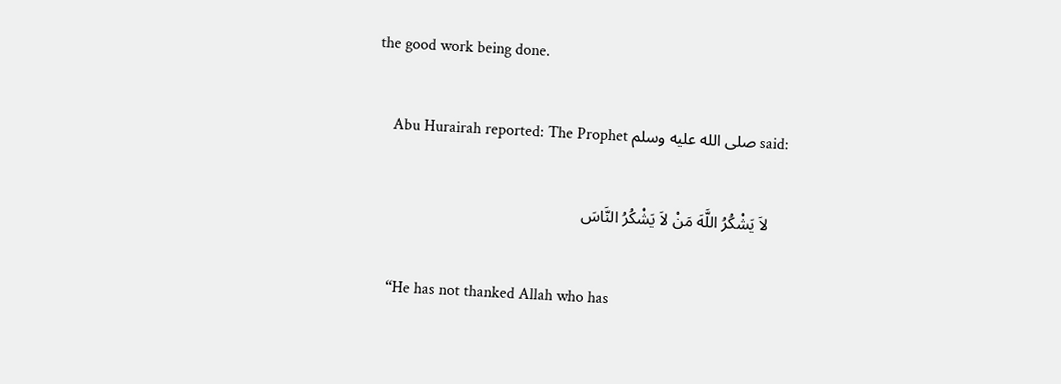the good work being done.

    Abu Hurairah reported: The Prophet صلى الله عليه وسلم said:

    لاَ يَشْكُرُ اللَّهَ مَنْ لاَ يَشْكُرُ النَّاسَ

    “He has not thanked Allah who has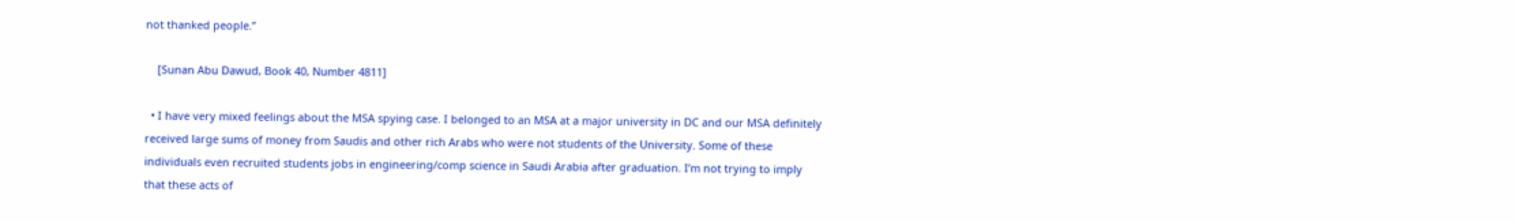not thanked people.”

    [Sunan Abu Dawud, Book 40, Number 4811]

  • I have very mixed feelings about the MSA spying case. I belonged to an MSA at a major university in DC and our MSA definitely received large sums of money from Saudis and other rich Arabs who were not students of the University. Some of these individuals even recruited students jobs in engineering/comp science in Saudi Arabia after graduation. I’m not trying to imply that these acts of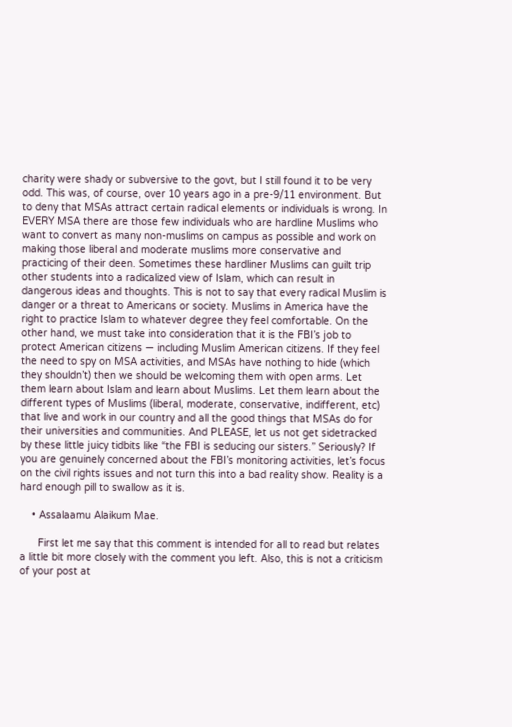charity were shady or subversive to the govt, but I still found it to be very odd. This was, of course, over 10 years ago in a pre-9/11 environment. But to deny that MSAs attract certain radical elements or individuals is wrong. In EVERY MSA there are those few individuals who are hardline Muslims who want to convert as many non-muslims on campus as possible and work on making those liberal and moderate muslims more conservative and practicing of their deen. Sometimes these hardliner Muslims can guilt trip other students into a radicalized view of Islam, which can result in dangerous ideas and thoughts. This is not to say that every radical Muslim is danger or a threat to Americans or society. Muslims in America have the right to practice Islam to whatever degree they feel comfortable. On the other hand, we must take into consideration that it is the FBI’s job to protect American citizens — including Muslim American citizens. If they feel the need to spy on MSA activities, and MSAs have nothing to hide (which they shouldn’t) then we should be welcoming them with open arms. Let them learn about Islam and learn about Muslims. Let them learn about the different types of Muslims (liberal, moderate, conservative, indifferent, etc) that live and work in our country and all the good things that MSAs do for their universities and communities. And PLEASE, let us not get sidetracked by these little juicy tidbits like “the FBI is seducing our sisters.” Seriously? If you are genuinely concerned about the FBI’s monitoring activities, let’s focus on the civil rights issues and not turn this into a bad reality show. Reality is a hard enough pill to swallow as it is.

    • Assalaamu Alaikum Mae.

      First let me say that this comment is intended for all to read but relates a little bit more closely with the comment you left. Also, this is not a criticism of your post at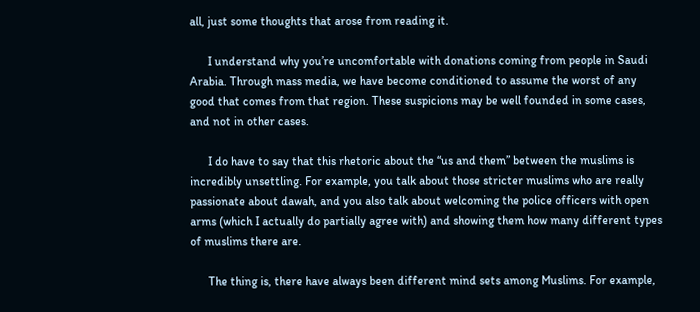all, just some thoughts that arose from reading it.

      I understand why you’re uncomfortable with donations coming from people in Saudi Arabia. Through mass media, we have become conditioned to assume the worst of any good that comes from that region. These suspicions may be well founded in some cases, and not in other cases.

      I do have to say that this rhetoric about the “us and them” between the muslims is incredibly unsettling. For example, you talk about those stricter muslims who are really passionate about dawah, and you also talk about welcoming the police officers with open arms (which I actually do partially agree with) and showing them how many different types of muslims there are.

      The thing is, there have always been different mind sets among Muslims. For example,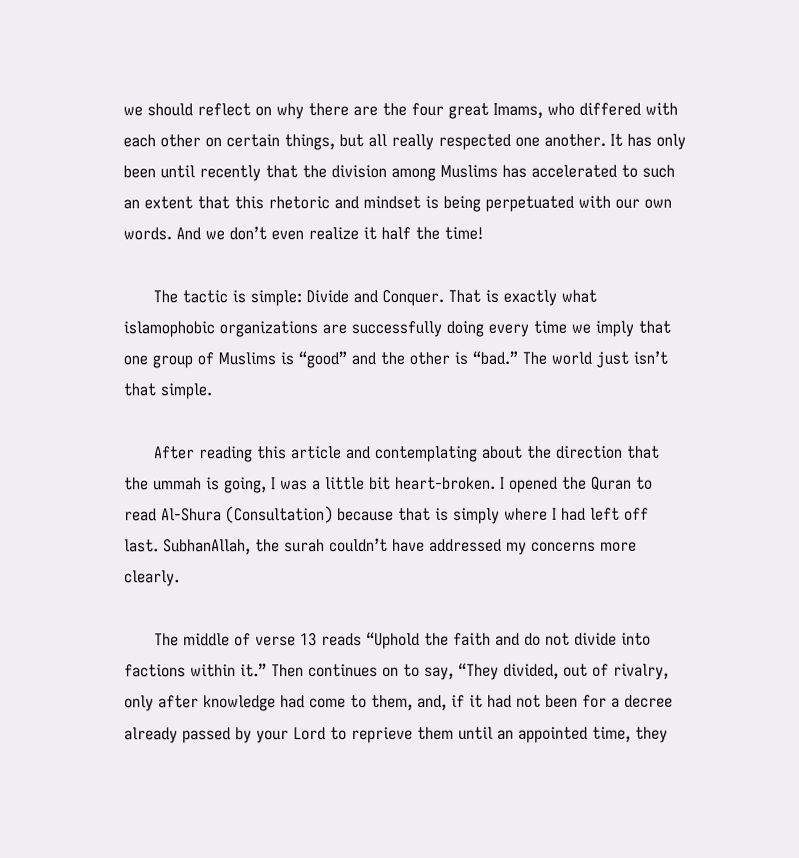we should reflect on why there are the four great Imams, who differed with each other on certain things, but all really respected one another. It has only been until recently that the division among Muslims has accelerated to such an extent that this rhetoric and mindset is being perpetuated with our own words. And we don’t even realize it half the time!

      The tactic is simple: Divide and Conquer. That is exactly what islamophobic organizations are successfully doing every time we imply that one group of Muslims is “good” and the other is “bad.” The world just isn’t that simple.

      After reading this article and contemplating about the direction that the ummah is going, I was a little bit heart-broken. I opened the Quran to read Al-Shura (Consultation) because that is simply where I had left off last. SubhanAllah, the surah couldn’t have addressed my concerns more clearly.

      The middle of verse 13 reads “Uphold the faith and do not divide into factions within it.” Then continues on to say, “They divided, out of rivalry, only after knowledge had come to them, and, if it had not been for a decree already passed by your Lord to reprieve them until an appointed time, they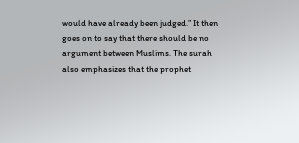would have already been judged.” It then goes on to say that there should be no argument between Muslims. The surah also emphasizes that the prophet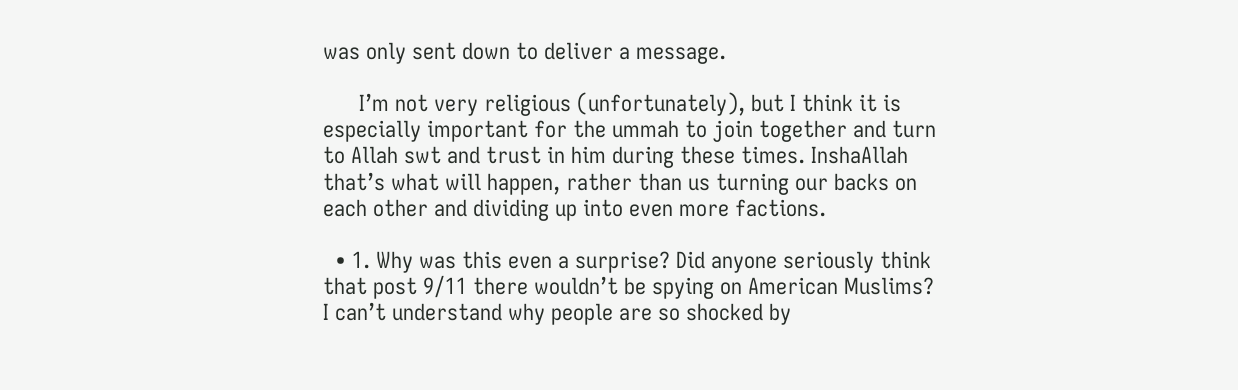was only sent down to deliver a message.

      I’m not very religious (unfortunately), but I think it is especially important for the ummah to join together and turn to Allah swt and trust in him during these times. InshaAllah that’s what will happen, rather than us turning our backs on each other and dividing up into even more factions.

  • 1. Why was this even a surprise? Did anyone seriously think that post 9/11 there wouldn’t be spying on American Muslims? I can’t understand why people are so shocked by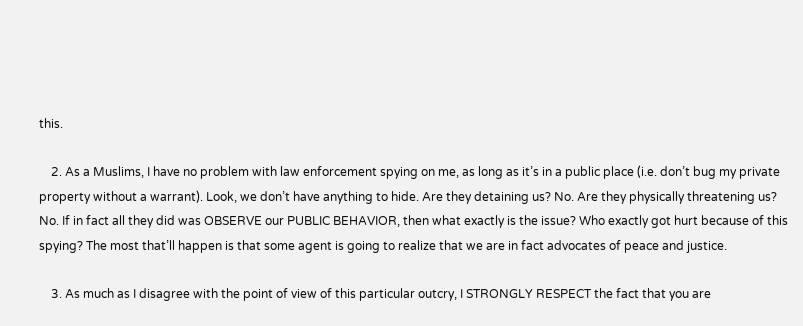this.

    2. As a Muslims, I have no problem with law enforcement spying on me, as long as it’s in a public place (i.e. don’t bug my private property without a warrant). Look, we don’t have anything to hide. Are they detaining us? No. Are they physically threatening us? No. If in fact all they did was OBSERVE our PUBLIC BEHAVIOR, then what exactly is the issue? Who exactly got hurt because of this spying? The most that’ll happen is that some agent is going to realize that we are in fact advocates of peace and justice.

    3. As much as I disagree with the point of view of this particular outcry, I STRONGLY RESPECT the fact that you are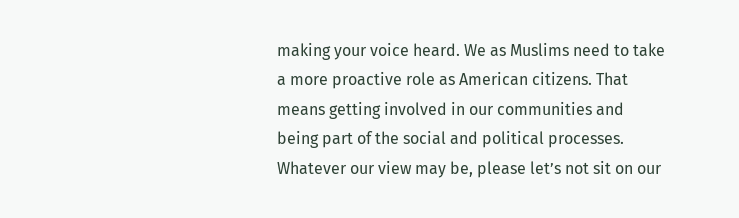making your voice heard. We as Muslims need to take a more proactive role as American citizens. That means getting involved in our communities and being part of the social and political processes. Whatever our view may be, please let’s not sit on our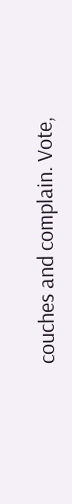couches and complain. Vote,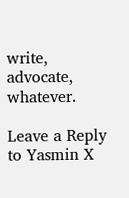write, advocate, whatever.

Leave a Reply to Yasmin X